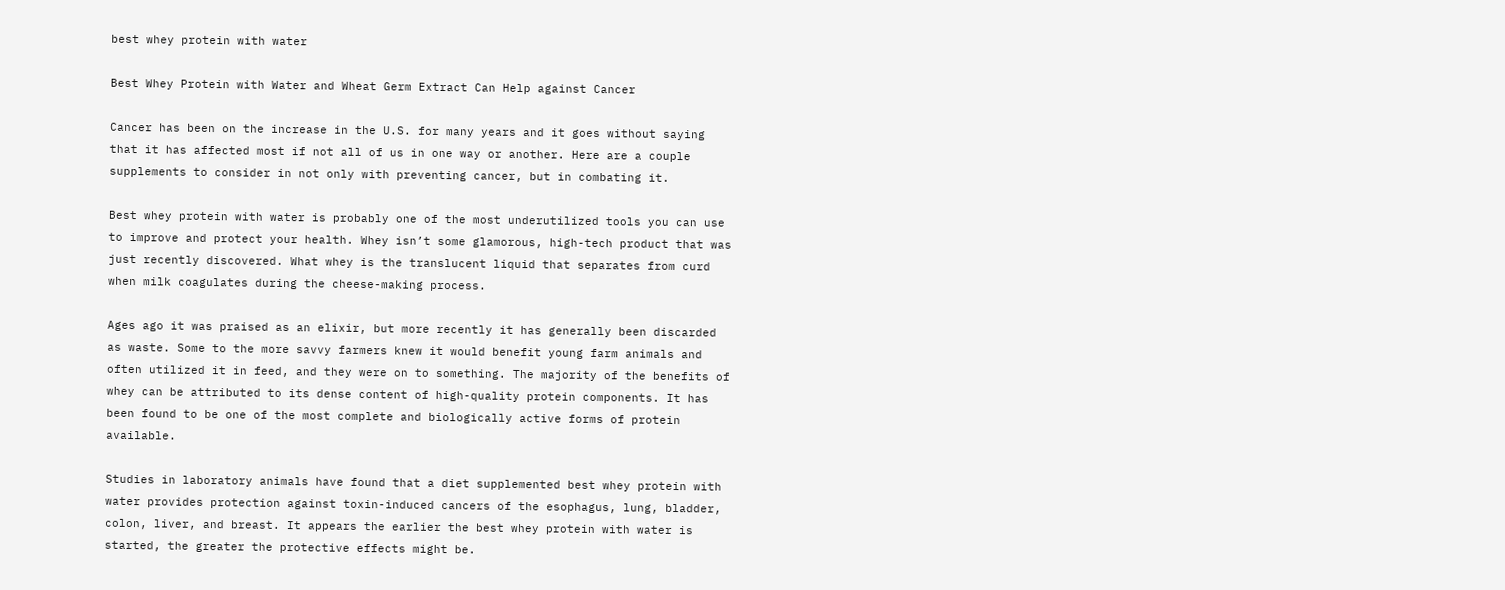best whey protein with water

Best Whey Protein with Water and Wheat Germ Extract Can Help against Cancer

Cancer has been on the increase in the U.S. for many years and it goes without saying that it has affected most if not all of us in one way or another. Here are a couple supplements to consider in not only with preventing cancer, but in combating it.

Best whey protein with water is probably one of the most underutilized tools you can use to improve and protect your health. Whey isn’t some glamorous, high-tech product that was just recently discovered. What whey is the translucent liquid that separates from curd when milk coagulates during the cheese-making process.

Ages ago it was praised as an elixir, but more recently it has generally been discarded as waste. Some to the more savvy farmers knew it would benefit young farm animals and often utilized it in feed, and they were on to something. The majority of the benefits of whey can be attributed to its dense content of high-quality protein components. It has been found to be one of the most complete and biologically active forms of protein available.

Studies in laboratory animals have found that a diet supplemented best whey protein with water provides protection against toxin-induced cancers of the esophagus, lung, bladder, colon, liver, and breast. It appears the earlier the best whey protein with water is started, the greater the protective effects might be.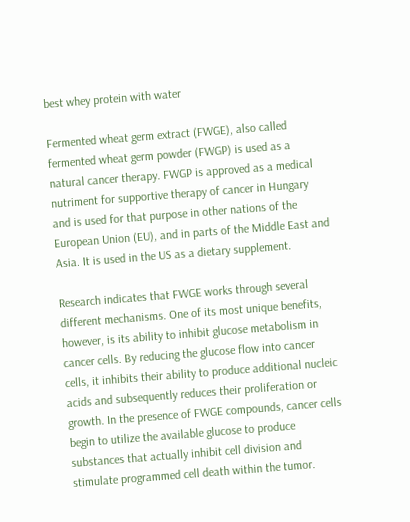best whey protein with water

Fermented wheat germ extract (FWGE), also called fermented wheat germ powder (FWGP) is used as a natural cancer therapy. FWGP is approved as a medical nutriment for supportive therapy of cancer in Hungary and is used for that purpose in other nations of the European Union (EU), and in parts of the Middle East and Asia. It is used in the US as a dietary supplement.

Research indicates that FWGE works through several different mechanisms. One of its most unique benefits, however, is its ability to inhibit glucose metabolism in cancer cells. By reducing the glucose flow into cancer cells, it inhibits their ability to produce additional nucleic acids and subsequently reduces their proliferation or growth. In the presence of FWGE compounds, cancer cells begin to utilize the available glucose to produce substances that actually inhibit cell division and stimulate programmed cell death within the tumor.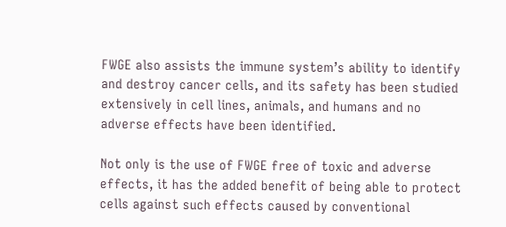FWGE also assists the immune system’s ability to identify and destroy cancer cells, and its safety has been studied extensively in cell lines, animals, and humans and no adverse effects have been identified.

Not only is the use of FWGE free of toxic and adverse effects, it has the added benefit of being able to protect cells against such effects caused by conventional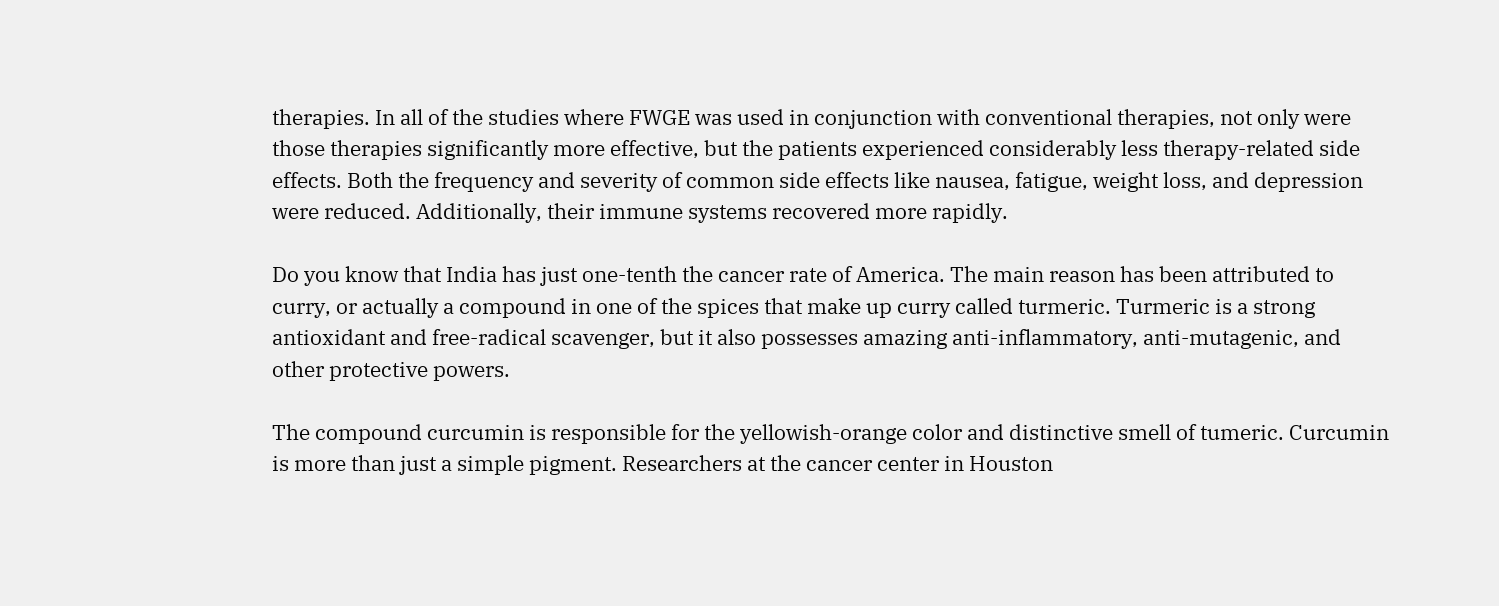therapies. In all of the studies where FWGE was used in conjunction with conventional therapies, not only were those therapies significantly more effective, but the patients experienced considerably less therapy-related side effects. Both the frequency and severity of common side effects like nausea, fatigue, weight loss, and depression were reduced. Additionally, their immune systems recovered more rapidly.

Do you know that India has just one-tenth the cancer rate of America. The main reason has been attributed to curry, or actually a compound in one of the spices that make up curry called turmeric. Turmeric is a strong antioxidant and free-radical scavenger, but it also possesses amazing anti-inflammatory, anti-mutagenic, and other protective powers.

The compound curcumin is responsible for the yellowish-orange color and distinctive smell of tumeric. Curcumin is more than just a simple pigment. Researchers at the cancer center in Houston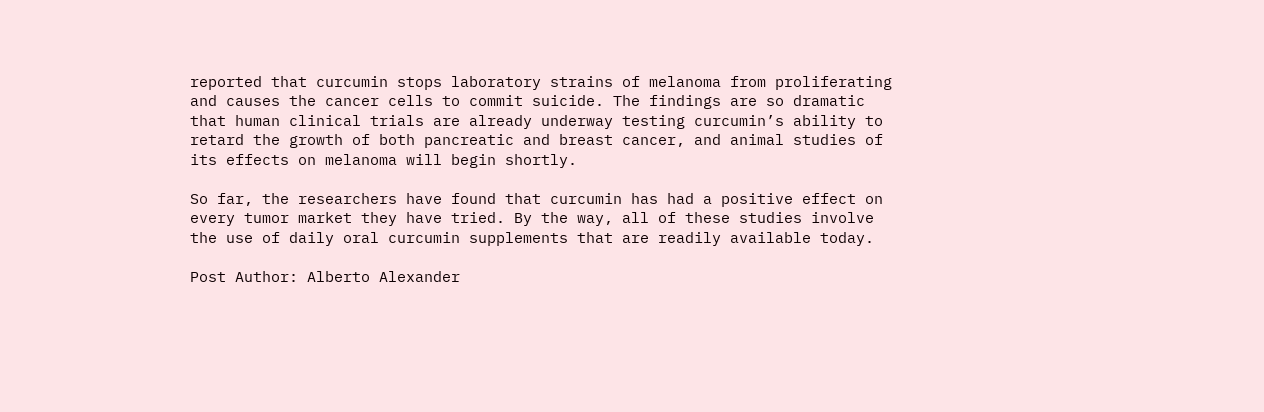reported that curcumin stops laboratory strains of melanoma from proliferating and causes the cancer cells to commit suicide. The findings are so dramatic that human clinical trials are already underway testing curcumin’s ability to retard the growth of both pancreatic and breast cancer, and animal studies of its effects on melanoma will begin shortly.

So far, the researchers have found that curcumin has had a positive effect on every tumor market they have tried. By the way, all of these studies involve the use of daily oral curcumin supplements that are readily available today.

Post Author: Alberto Alexander